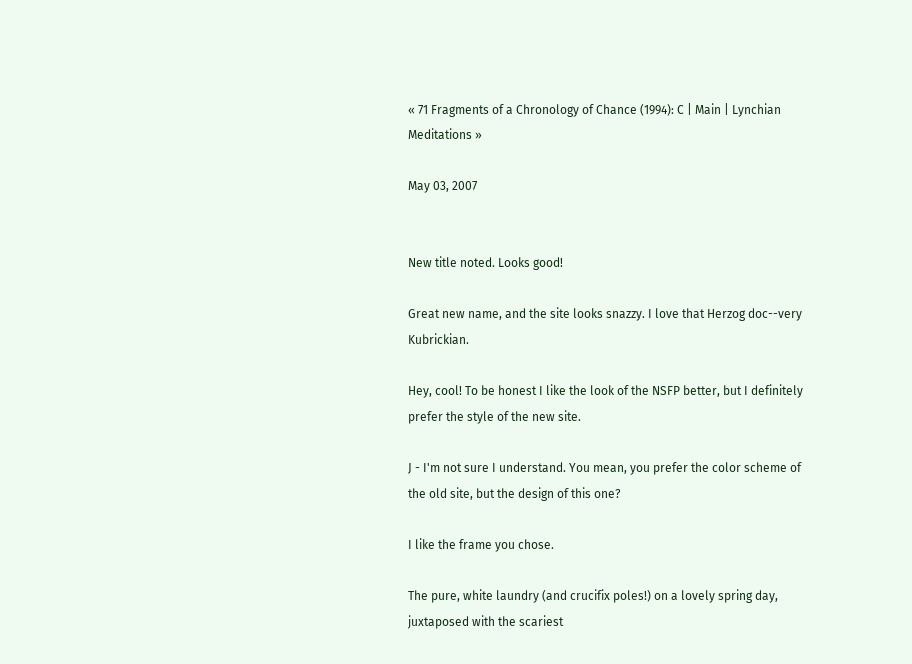« 71 Fragments of a Chronology of Chance (1994): C | Main | Lynchian Meditations »

May 03, 2007


New title noted. Looks good!

Great new name, and the site looks snazzy. I love that Herzog doc--very Kubrickian.

Hey, cool! To be honest I like the look of the NSFP better, but I definitely prefer the style of the new site.

J - I'm not sure I understand. You mean, you prefer the color scheme of the old site, but the design of this one?

I like the frame you chose.

The pure, white laundry (and crucifix poles!) on a lovely spring day, juxtaposed with the scariest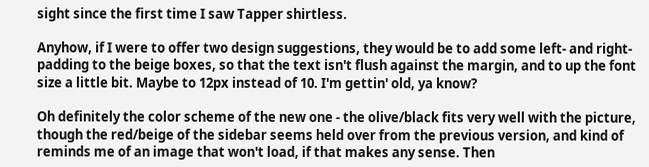sight since the first time I saw Tapper shirtless.

Anyhow, if I were to offer two design suggestions, they would be to add some left- and right-padding to the beige boxes, so that the text isn't flush against the margin, and to up the font size a little bit. Maybe to 12px instead of 10. I'm gettin' old, ya know?

Oh definitely the color scheme of the new one - the olive/black fits very well with the picture, though the red/beige of the sidebar seems held over from the previous version, and kind of reminds me of an image that won't load, if that makes any sense. Then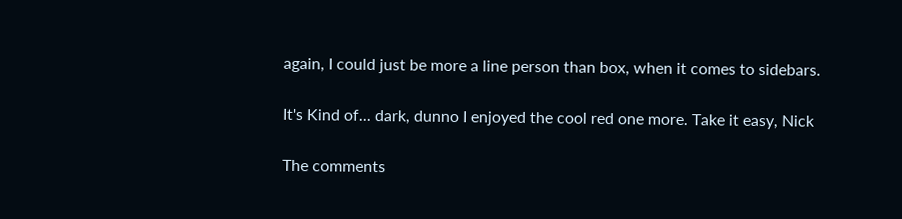again, I could just be more a line person than box, when it comes to sidebars.

It's Kind of... dark, dunno I enjoyed the cool red one more. Take it easy, Nick

The comments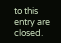to this entry are closed.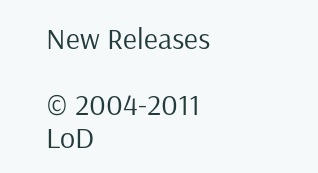New Releases

© 2004-2011 LoD